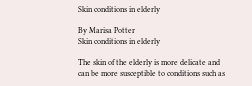Skin conditions in elderly

By Marisa Potter
Skin conditions in elderly

The skin of the elderly is more delicate and can be more susceptible to conditions such as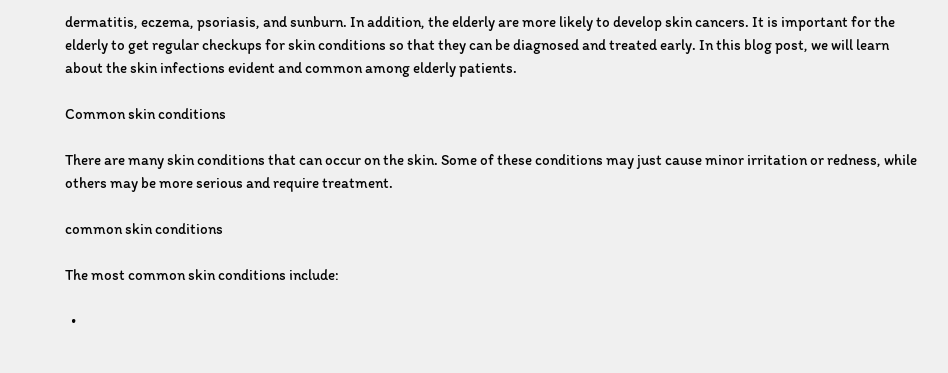dermatitis, eczema, psoriasis, and sunburn. In addition, the elderly are more likely to develop skin cancers. It is important for the elderly to get regular checkups for skin conditions so that they can be diagnosed and treated early. In this blog post, we will learn about the skin infections evident and common among elderly patients.

Common skin conditions

There are many skin conditions that can occur on the skin. Some of these conditions may just cause minor irritation or redness, while others may be more serious and require treatment.

common skin conditions

The most common skin conditions include:

  •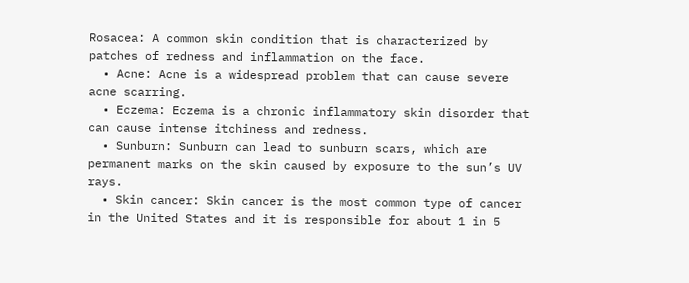Rosacea: A common skin condition that is characterized by patches of redness and inflammation on the face.
  • Acne: Acne is a widespread problem that can cause severe acne scarring.
  • Eczema: Eczema is a chronic inflammatory skin disorder that can cause intense itchiness and redness.
  • Sunburn: Sunburn can lead to sunburn scars, which are permanent marks on the skin caused by exposure to the sun’s UV rays.
  • Skin cancer: Skin cancer is the most common type of cancer in the United States and it is responsible for about 1 in 5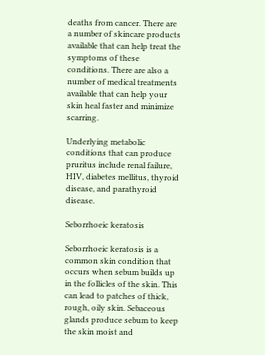deaths from cancer. There are a number of skincare products available that can help treat the symptoms of these conditions. There are also a number of medical treatments available that can help your skin heal faster and minimize scarring.

Underlying metabolic conditions that can produce pruritus include renal failure, HIV, diabetes mellitus, thyroid disease, and parathyroid disease.

Seborrhoeic keratosis

Seborrhoeic keratosis is a common skin condition that occurs when sebum builds up in the follicles of the skin. This can lead to patches of thick, rough, oily skin. Sebaceous glands produce sebum to keep the skin moist and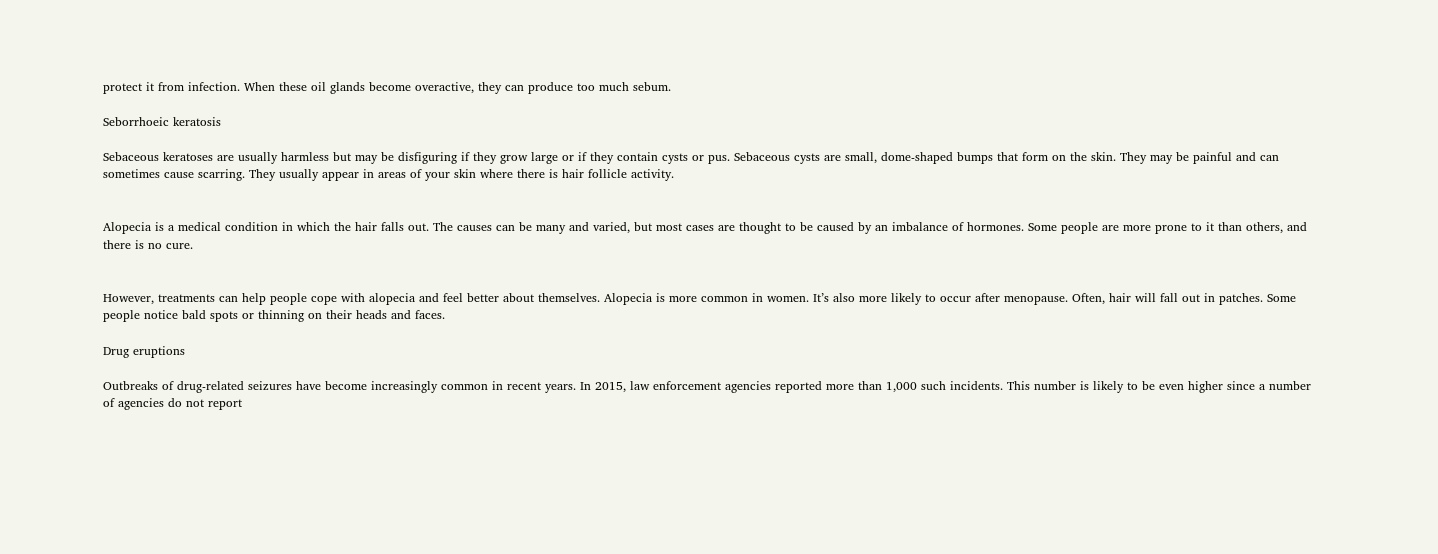protect it from infection. When these oil glands become overactive, they can produce too much sebum.

Seborrhoeic keratosis

Sebaceous keratoses are usually harmless but may be disfiguring if they grow large or if they contain cysts or pus. Sebaceous cysts are small, dome-shaped bumps that form on the skin. They may be painful and can sometimes cause scarring. They usually appear in areas of your skin where there is hair follicle activity.


Alopecia is a medical condition in which the hair falls out. The causes can be many and varied, but most cases are thought to be caused by an imbalance of hormones. Some people are more prone to it than others, and there is no cure.


However, treatments can help people cope with alopecia and feel better about themselves. Alopecia is more common in women. It’s also more likely to occur after menopause. Often, hair will fall out in patches. Some people notice bald spots or thinning on their heads and faces.

Drug eruptions

Outbreaks of drug-related seizures have become increasingly common in recent years. In 2015, law enforcement agencies reported more than 1,000 such incidents. This number is likely to be even higher since a number of agencies do not report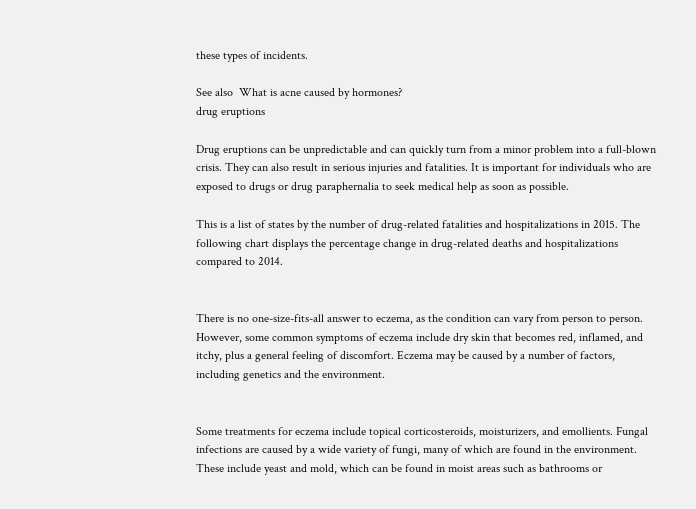these types of incidents.

See also  What is acne caused by hormones?
drug eruptions

Drug eruptions can be unpredictable and can quickly turn from a minor problem into a full-blown crisis. They can also result in serious injuries and fatalities. It is important for individuals who are exposed to drugs or drug paraphernalia to seek medical help as soon as possible.

This is a list of states by the number of drug-related fatalities and hospitalizations in 2015. The following chart displays the percentage change in drug-related deaths and hospitalizations compared to 2014.


There is no one-size-fits-all answer to eczema, as the condition can vary from person to person. However, some common symptoms of eczema include dry skin that becomes red, inflamed, and itchy, plus a general feeling of discomfort. Eczema may be caused by a number of factors, including genetics and the environment.


Some treatments for eczema include topical corticosteroids, moisturizers, and emollients. Fungal infections are caused by a wide variety of fungi, many of which are found in the environment. These include yeast and mold, which can be found in moist areas such as bathrooms or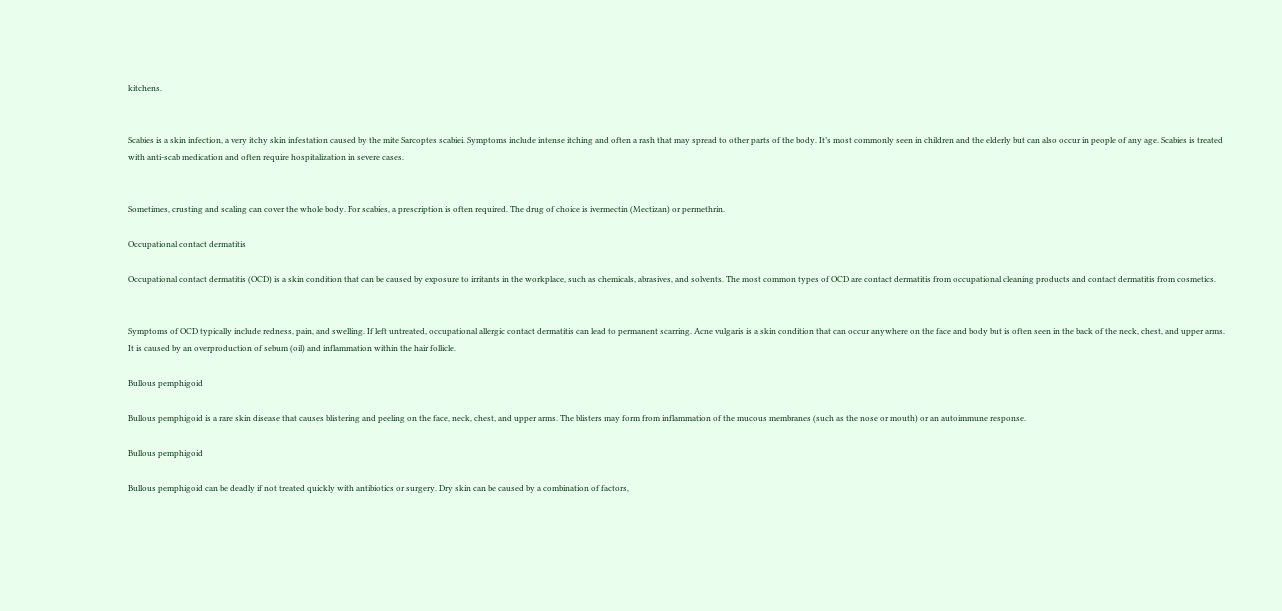kitchens.


Scabies is a skin infection, a very itchy skin infestation caused by the mite Sarcoptes scabiei. Symptoms include intense itching and often a rash that may spread to other parts of the body. It’s most commonly seen in children and the elderly but can also occur in people of any age. Scabies is treated with anti-scab medication and often require hospitalization in severe cases.


Sometimes, crusting and scaling can cover the whole body. For scabies, a prescription is often required. The drug of choice is ivermectin (Mectizan) or permethrin.

Occupational contact dermatitis

Occupational contact dermatitis (OCD) is a skin condition that can be caused by exposure to irritants in the workplace, such as chemicals, abrasives, and solvents. The most common types of OCD are contact dermatitis from occupational cleaning products and contact dermatitis from cosmetics.


Symptoms of OCD typically include redness, pain, and swelling. If left untreated, occupational allergic contact dermatitis can lead to permanent scarring. Acne vulgaris is a skin condition that can occur anywhere on the face and body but is often seen in the back of the neck, chest, and upper arms. It is caused by an overproduction of sebum (oil) and inflammation within the hair follicle.

Bullous pemphigoid

Bullous pemphigoid is a rare skin disease that causes blistering and peeling on the face, neck, chest, and upper arms. The blisters may form from inflammation of the mucous membranes (such as the nose or mouth) or an autoimmune response.

Bullous pemphigoid

Bullous pemphigoid can be deadly if not treated quickly with antibiotics or surgery. Dry skin can be caused by a combination of factors,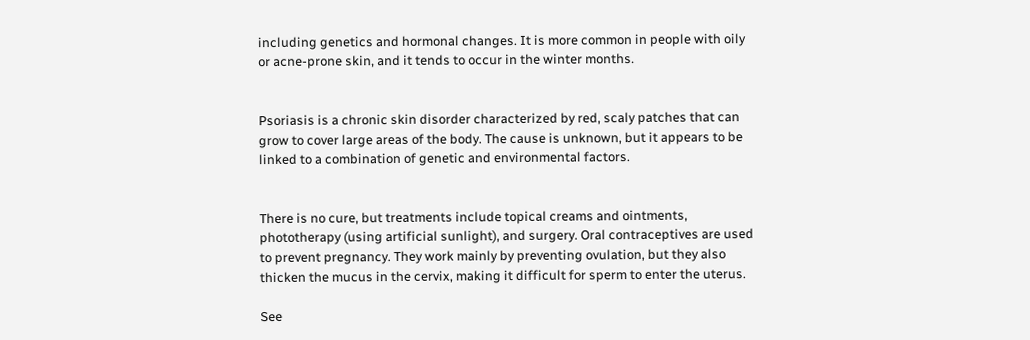including genetics and hormonal changes. It is more common in people with oily or acne-prone skin, and it tends to occur in the winter months.


Psoriasis is a chronic skin disorder characterized by red, scaly patches that can grow to cover large areas of the body. The cause is unknown, but it appears to be linked to a combination of genetic and environmental factors.


There is no cure, but treatments include topical creams and ointments, phototherapy (using artificial sunlight), and surgery. Oral contraceptives are used to prevent pregnancy. They work mainly by preventing ovulation, but they also thicken the mucus in the cervix, making it difficult for sperm to enter the uterus.

See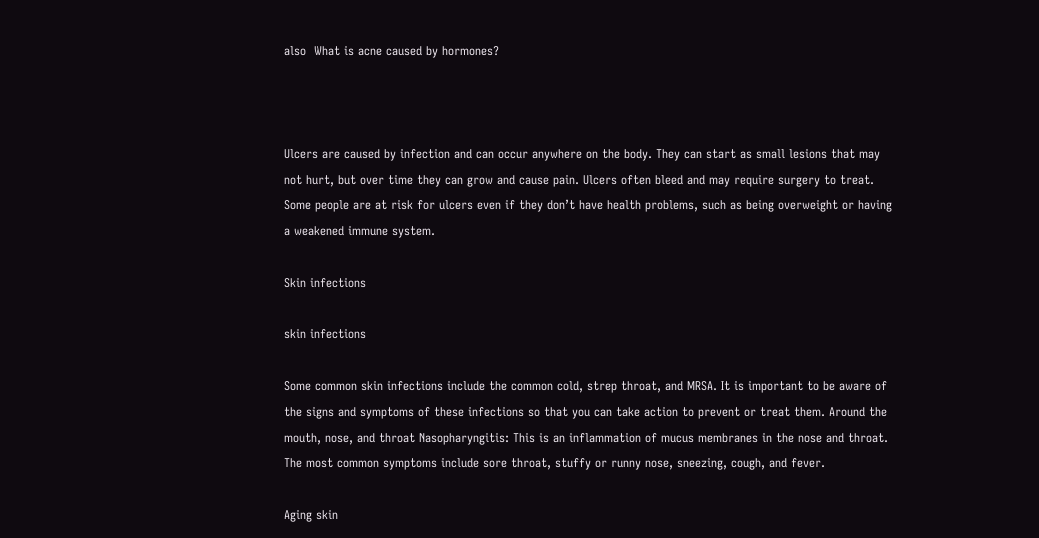also  What is acne caused by hormones?



Ulcers are caused by infection and can occur anywhere on the body. They can start as small lesions that may not hurt, but over time they can grow and cause pain. Ulcers often bleed and may require surgery to treat. Some people are at risk for ulcers even if they don’t have health problems, such as being overweight or having a weakened immune system.

Skin infections

skin infections

Some common skin infections include the common cold, strep throat, and MRSA. It is important to be aware of the signs and symptoms of these infections so that you can take action to prevent or treat them. Around the mouth, nose, and throat Nasopharyngitis: This is an inflammation of mucus membranes in the nose and throat. The most common symptoms include sore throat, stuffy or runny nose, sneezing, cough, and fever.

Aging skin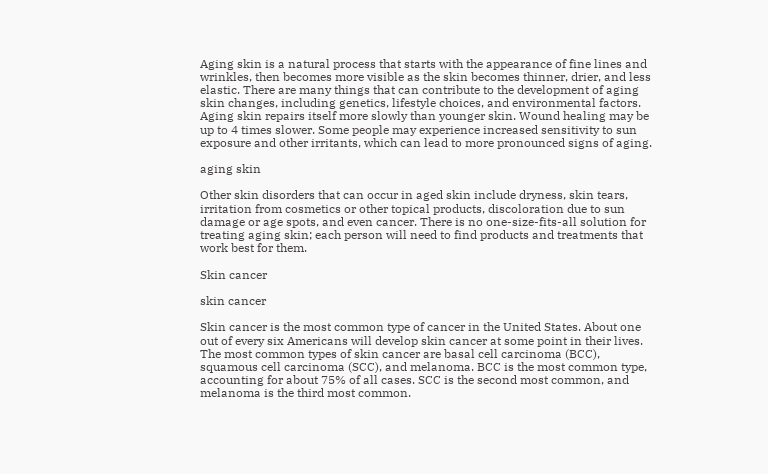Aging skin is a natural process that starts with the appearance of fine lines and wrinkles, then becomes more visible as the skin becomes thinner, drier, and less elastic. There are many things that can contribute to the development of aging skin changes, including genetics, lifestyle choices, and environmental factors. Aging skin repairs itself more slowly than younger skin. Wound healing may be up to 4 times slower. Some people may experience increased sensitivity to sun exposure and other irritants, which can lead to more pronounced signs of aging.

aging skin

Other skin disorders that can occur in aged skin include dryness, skin tears, irritation from cosmetics or other topical products, discoloration due to sun damage or age spots, and even cancer. There is no one-size-fits-all solution for treating aging skin; each person will need to find products and treatments that work best for them.

Skin cancer

skin cancer

Skin cancer is the most common type of cancer in the United States. About one out of every six Americans will develop skin cancer at some point in their lives. The most common types of skin cancer are basal cell carcinoma (BCC), squamous cell carcinoma (SCC), and melanoma. BCC is the most common type, accounting for about 75% of all cases. SCC is the second most common, and melanoma is the third most common.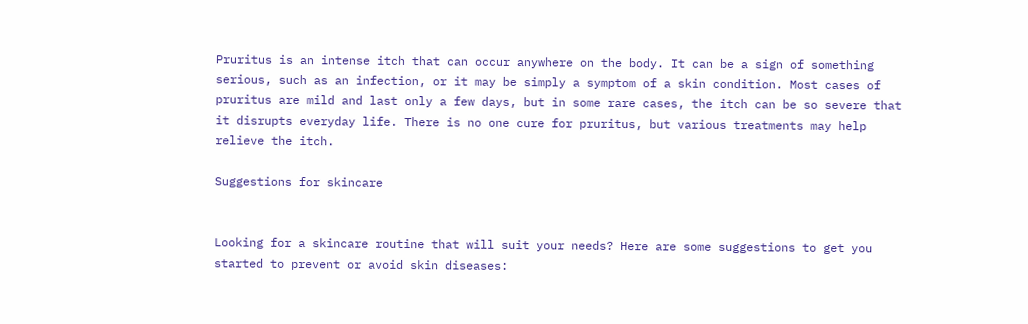Pruritus is an intense itch that can occur anywhere on the body. It can be a sign of something serious, such as an infection, or it may be simply a symptom of a skin condition. Most cases of pruritus are mild and last only a few days, but in some rare cases, the itch can be so severe that it disrupts everyday life. There is no one cure for pruritus, but various treatments may help relieve the itch.

Suggestions for skincare


Looking for a skincare routine that will suit your needs? Here are some suggestions to get you started to prevent or avoid skin diseases: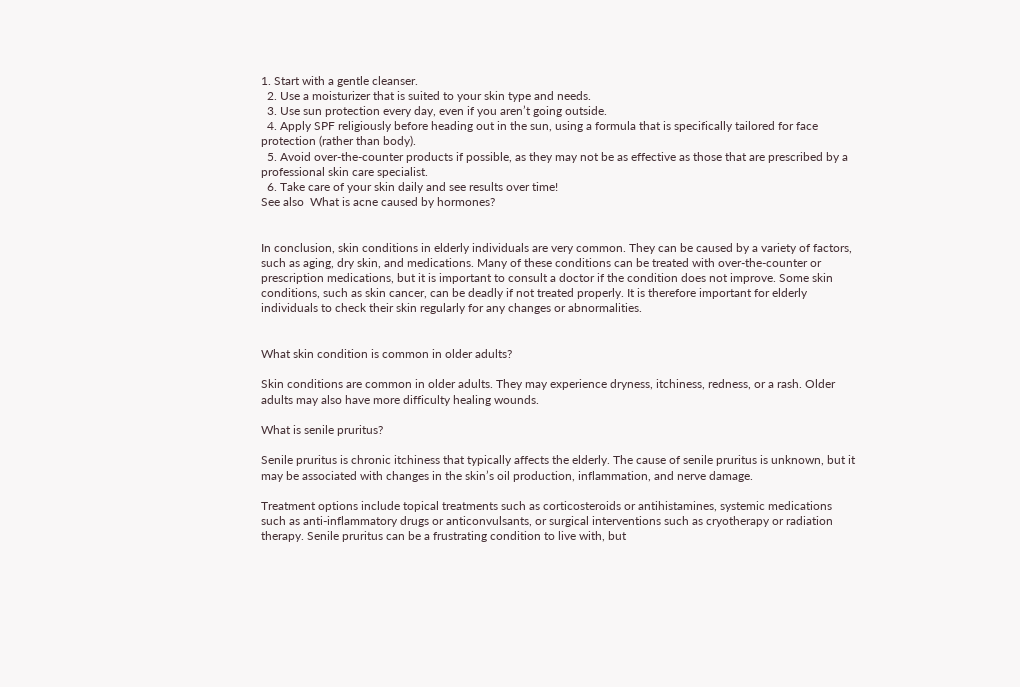1. Start with a gentle cleanser.
  2. Use a moisturizer that is suited to your skin type and needs.
  3. Use sun protection every day, even if you aren’t going outside.
  4. Apply SPF religiously before heading out in the sun, using a formula that is specifically tailored for face protection (rather than body).
  5. Avoid over-the-counter products if possible, as they may not be as effective as those that are prescribed by a professional skin care specialist.
  6. Take care of your skin daily and see results over time!
See also  What is acne caused by hormones?


In conclusion, skin conditions in elderly individuals are very common. They can be caused by a variety of factors, such as aging, dry skin, and medications. Many of these conditions can be treated with over-the-counter or prescription medications, but it is important to consult a doctor if the condition does not improve. Some skin conditions, such as skin cancer, can be deadly if not treated properly. It is therefore important for elderly individuals to check their skin regularly for any changes or abnormalities.


What skin condition is common in older adults?

Skin conditions are common in older adults. They may experience dryness, itchiness, redness, or a rash. Older adults may also have more difficulty healing wounds.

What is senile pruritus?

Senile pruritus is chronic itchiness that typically affects the elderly. The cause of senile pruritus is unknown, but it may be associated with changes in the skin’s oil production, inflammation, and nerve damage.

Treatment options include topical treatments such as corticosteroids or antihistamines, systemic medications such as anti-inflammatory drugs or anticonvulsants, or surgical interventions such as cryotherapy or radiation therapy. Senile pruritus can be a frustrating condition to live with, but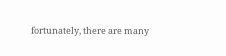fortunately, there are many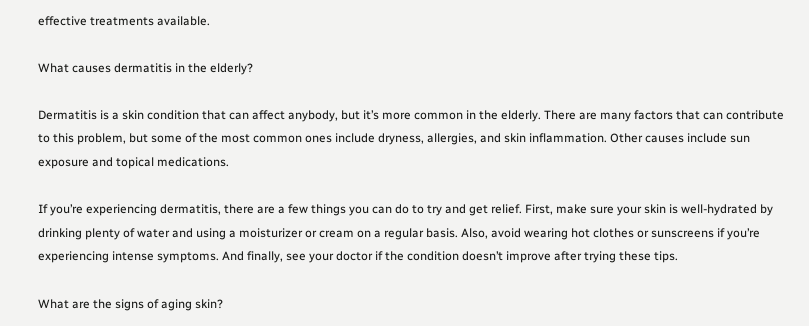effective treatments available.

What causes dermatitis in the elderly?

Dermatitis is a skin condition that can affect anybody, but it’s more common in the elderly. There are many factors that can contribute to this problem, but some of the most common ones include dryness, allergies, and skin inflammation. Other causes include sun exposure and topical medications.

If you’re experiencing dermatitis, there are a few things you can do to try and get relief. First, make sure your skin is well-hydrated by drinking plenty of water and using a moisturizer or cream on a regular basis. Also, avoid wearing hot clothes or sunscreens if you’re experiencing intense symptoms. And finally, see your doctor if the condition doesn’t improve after trying these tips.

What are the signs of aging skin?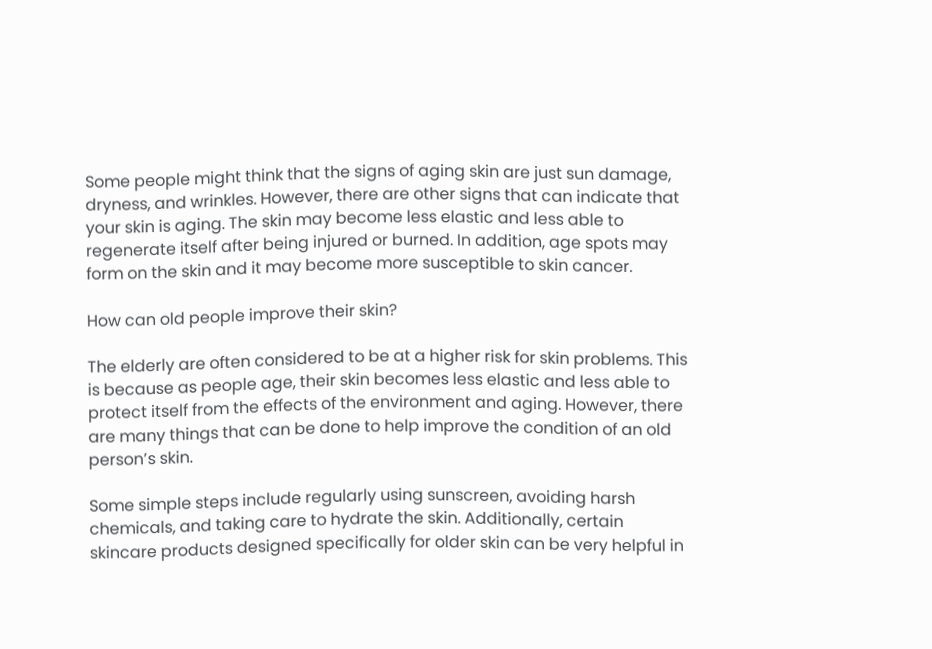Some people might think that the signs of aging skin are just sun damage, dryness, and wrinkles. However, there are other signs that can indicate that your skin is aging. The skin may become less elastic and less able to regenerate itself after being injured or burned. In addition, age spots may form on the skin and it may become more susceptible to skin cancer.

How can old people improve their skin?

The elderly are often considered to be at a higher risk for skin problems. This is because as people age, their skin becomes less elastic and less able to protect itself from the effects of the environment and aging. However, there are many things that can be done to help improve the condition of an old person’s skin.

Some simple steps include regularly using sunscreen, avoiding harsh chemicals, and taking care to hydrate the skin. Additionally, certain skincare products designed specifically for older skin can be very helpful in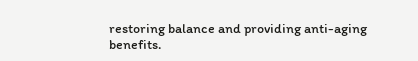restoring balance and providing anti-aging benefits.